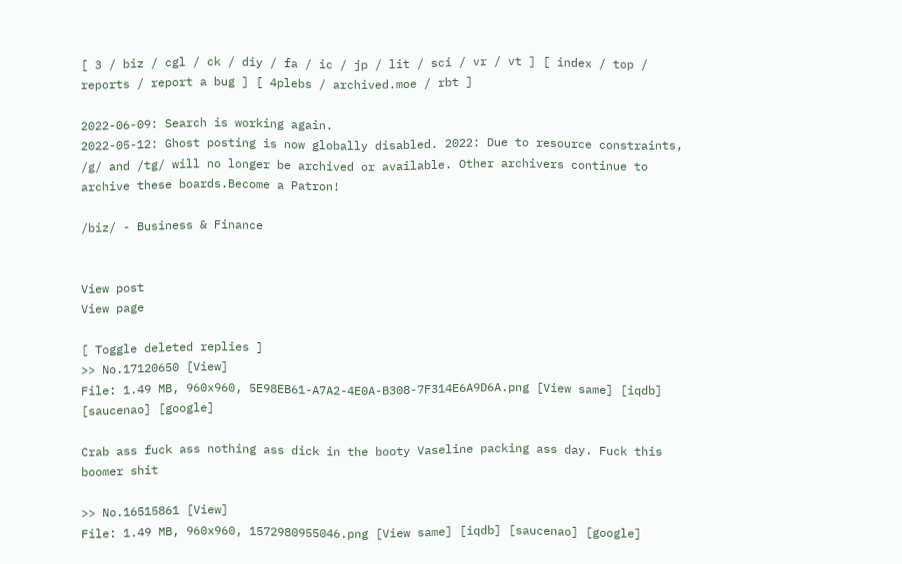[ 3 / biz / cgl / ck / diy / fa / ic / jp / lit / sci / vr / vt ] [ index / top / reports / report a bug ] [ 4plebs / archived.moe / rbt ]

2022-06-09: Search is working again.
2022-05-12: Ghost posting is now globally disabled. 2022: Due to resource constraints, /g/ and /tg/ will no longer be archived or available. Other archivers continue to archive these boards.Become a Patron!

/biz/ - Business & Finance


View post
View page

[ Toggle deleted replies ]
>> No.17120650 [View]
File: 1.49 MB, 960x960, 5E98EB61-A7A2-4E0A-B308-7F314E6A9D6A.png [View same] [iqdb] [saucenao] [google]

Crab ass fuck ass nothing ass dick in the booty Vaseline packing ass day. Fuck this boomer shit

>> No.16515861 [View]
File: 1.49 MB, 960x960, 1572980955046.png [View same] [iqdb] [saucenao] [google]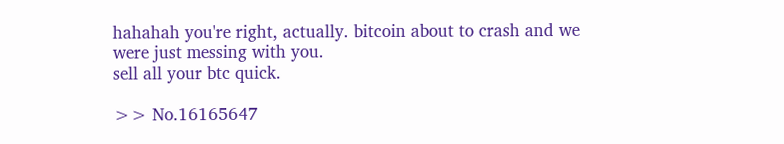hahahah you're right, actually. bitcoin about to crash and we were just messing with you.
sell all your btc quick.

>> No.16165647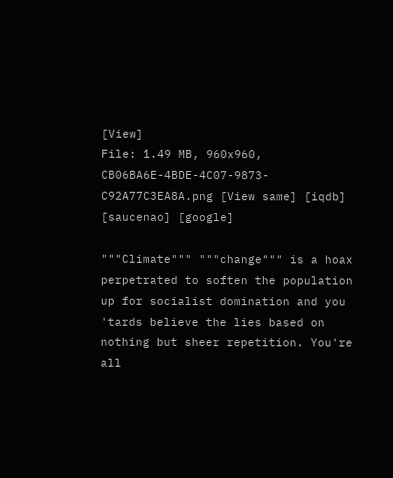[View]
File: 1.49 MB, 960x960, CB06BA6E-4BDE-4C07-9873-C92A77C3EA8A.png [View same] [iqdb] [saucenao] [google]

"""Climate""" """change""" is a hoax perpetrated to soften the population up for socialist domination and you 'tards believe the lies based on nothing but sheer repetition. You're all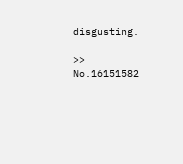disgusting.

>> No.16151582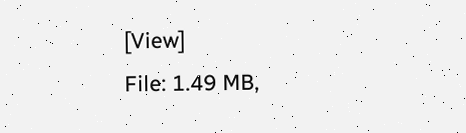[View]
File: 1.49 MB,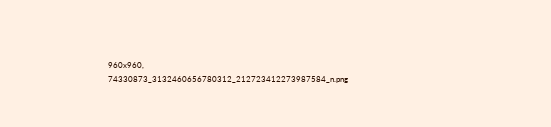960x960, 74330873_3132460656780312_212723412273987584_n.png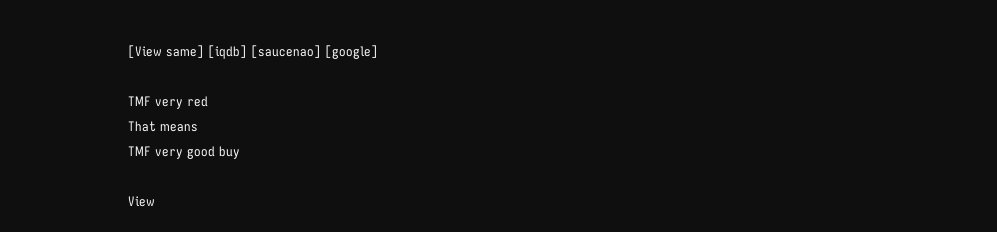[View same] [iqdb] [saucenao] [google]

TMF very red
That means
TMF very good buy

View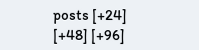posts [+24] [+48] [+96]